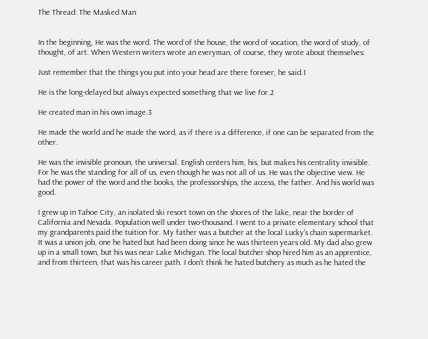The Thread: The Masked Man


In the beginning, He was the word. The word of the house, the word of vocation, the word of study, of thought, of art. When Western writers wrote an everyman, of course, they wrote about themselves:

Just remember that the things you put into your head are there forever, he said.1

He is the long-delayed but always expected something that we live for.2

He created man in his own image.3

He made the world and he made the word, as if there is a difference, if one can be separated from the other.

He was the invisible pronoun, the universal. English centers him, his, but makes his centrality invisible. For he was the standing for all of us, even though he was not all of us. He was the objective view. He had the power of the word and the books, the professorships, the access, the father. And his world was good.

I grew up in Tahoe City, an isolated ski resort town on the shores of the lake, near the border of California and Nevada. Population well under two-thousand. I went to a private elementary school that my grandparents paid the tuition for. My father was a butcher at the local Lucky’s chain supermarket. It was a union job, one he hated but had been doing since he was thirteen years old. My dad also grew up in a small town, but his was near Lake Michigan. The local butcher shop hired him as an apprentice, and from thirteen, that was his career path. I don’t think he hated butchery as much as he hated the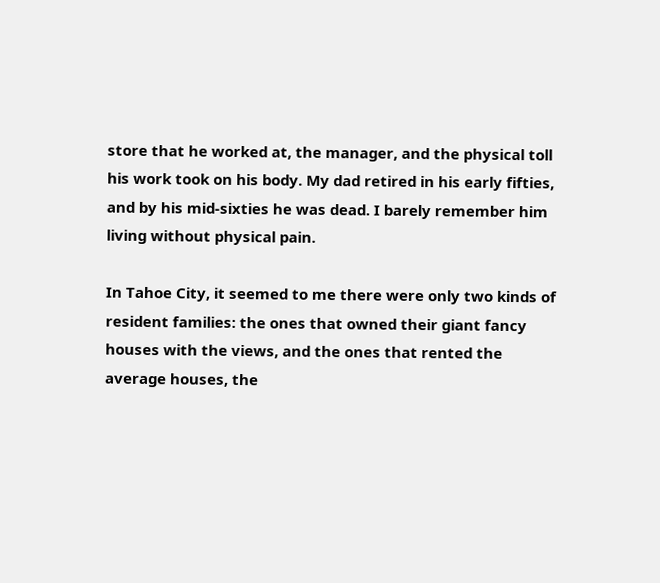store that he worked at, the manager, and the physical toll his work took on his body. My dad retired in his early fifties, and by his mid-sixties he was dead. I barely remember him living without physical pain.

In Tahoe City, it seemed to me there were only two kinds of resident families: the ones that owned their giant fancy houses with the views, and the ones that rented the average houses, the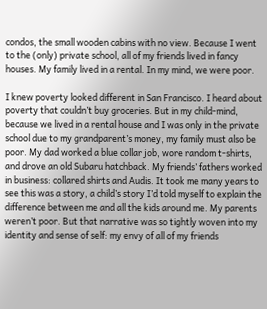condos, the small wooden cabins with no view. Because I went to the (only) private school, all of my friends lived in fancy houses. My family lived in a rental. In my mind, we were poor.

I knew poverty looked different in San Francisco. I heard about poverty that couldn’t buy groceries. But in my child-mind, because we lived in a rental house and I was only in the private school due to my grandparent’s money, my family must also be poor. My dad worked a blue collar job, wore random t-shirts, and drove an old Subaru hatchback. My friends’ fathers worked in business: collared shirts and Audis. It took me many years to see this was a story, a child’s story I’d told myself to explain the difference between me and all the kids around me. My parents weren’t poor. But that narrative was so tightly woven into my identity and sense of self: my envy of all of my friends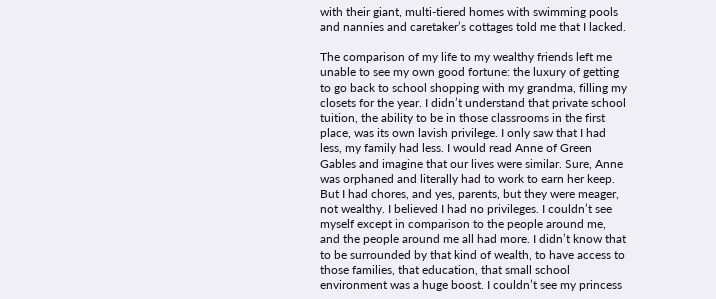with their giant, multi-tiered homes with swimming pools and nannies and caretaker’s cottages told me that I lacked.

The comparison of my life to my wealthy friends left me unable to see my own good fortune: the luxury of getting to go back to school shopping with my grandma, filling my closets for the year. I didn’t understand that private school tuition, the ability to be in those classrooms in the first place, was its own lavish privilege. I only saw that I had less, my family had less. I would read Anne of Green Gables and imagine that our lives were similar. Sure, Anne was orphaned and literally had to work to earn her keep. But I had chores, and yes, parents, but they were meager, not wealthy. I believed I had no privileges. I couldn’t see myself except in comparison to the people around me, and the people around me all had more. I didn’t know that to be surrounded by that kind of wealth, to have access to those families, that education, that small school environment was a huge boost. I couldn’t see my princess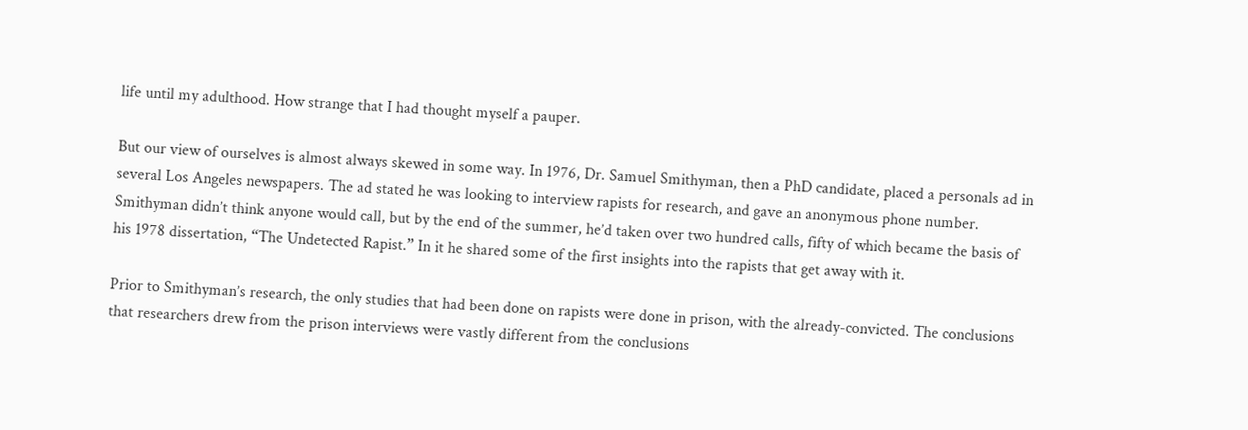life until my adulthood. How strange that I had thought myself a pauper.

But our view of ourselves is almost always skewed in some way. In 1976, Dr. Samuel Smithyman, then a PhD candidate, placed a personals ad in several Los Angeles newspapers. The ad stated he was looking to interview rapists for research, and gave an anonymous phone number. Smithyman didn’t think anyone would call, but by the end of the summer, he’d taken over two hundred calls, fifty of which became the basis of his 1978 dissertation, “The Undetected Rapist.” In it he shared some of the first insights into the rapists that get away with it.

Prior to Smithyman’s research, the only studies that had been done on rapists were done in prison, with the already-convicted. The conclusions that researchers drew from the prison interviews were vastly different from the conclusions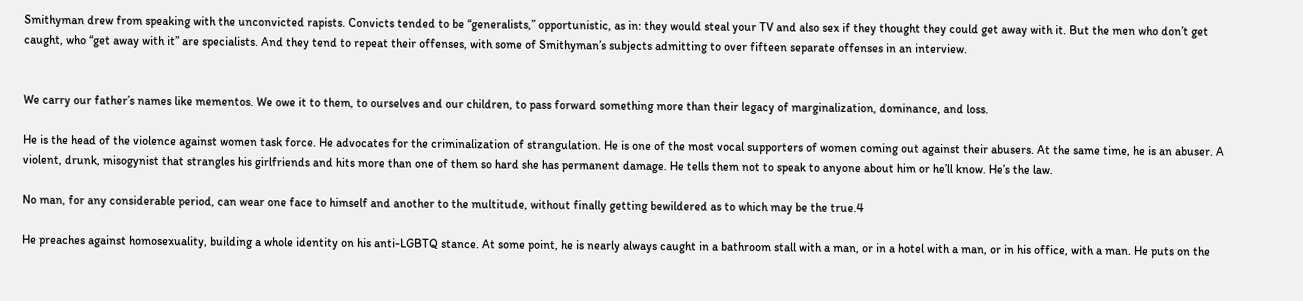Smithyman drew from speaking with the unconvicted rapists. Convicts tended to be “generalists,” opportunistic, as in: they would steal your TV and also sex if they thought they could get away with it. But the men who don’t get caught, who “get away with it” are specialists. And they tend to repeat their offenses, with some of Smithyman’s subjects admitting to over fifteen separate offenses in an interview.


We carry our father’s names like mementos. We owe it to them, to ourselves and our children, to pass forward something more than their legacy of marginalization, dominance, and loss.

He is the head of the violence against women task force. He advocates for the criminalization of strangulation. He is one of the most vocal supporters of women coming out against their abusers. At the same time, he is an abuser. A violent, drunk, misogynist that strangles his girlfriends and hits more than one of them so hard she has permanent damage. He tells them not to speak to anyone about him or he’ll know. He’s the law.

No man, for any considerable period, can wear one face to himself and another to the multitude, without finally getting bewildered as to which may be the true.4

He preaches against homosexuality, building a whole identity on his anti-LGBTQ stance. At some point, he is nearly always caught in a bathroom stall with a man, or in a hotel with a man, or in his office, with a man. He puts on the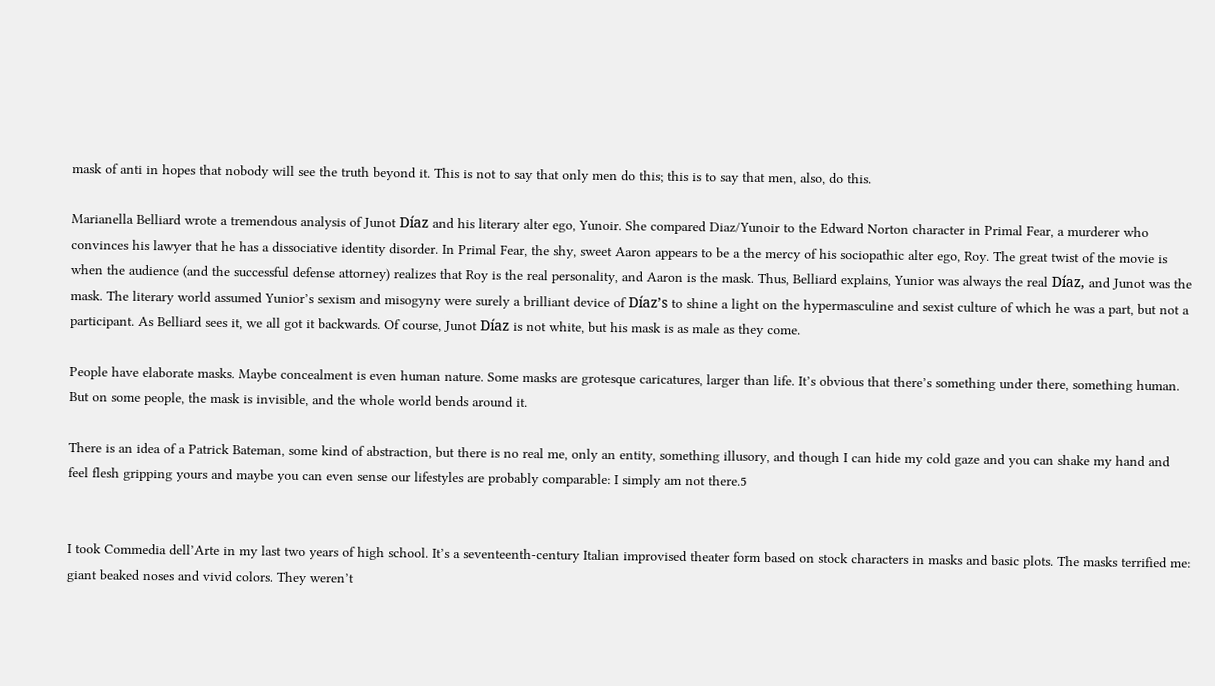mask of anti in hopes that nobody will see the truth beyond it. This is not to say that only men do this; this is to say that men, also, do this.

Marianella Belliard wrote a tremendous analysis of Junot Díaz and his literary alter ego, Yunoir. She compared Diaz/Yunoir to the Edward Norton character in Primal Fear, a murderer who convinces his lawyer that he has a dissociative identity disorder. In Primal Fear, the shy, sweet Aaron appears to be a the mercy of his sociopathic alter ego, Roy. The great twist of the movie is when the audience (and the successful defense attorney) realizes that Roy is the real personality, and Aaron is the mask. Thus, Belliard explains, Yunior was always the real Díaz, and Junot was the mask. The literary world assumed Yunior’s sexism and misogyny were surely a brilliant device of Díaz’s to shine a light on the hypermasculine and sexist culture of which he was a part, but not a participant. As Belliard sees it, we all got it backwards. Of course, Junot Díaz is not white, but his mask is as male as they come.

People have elaborate masks. Maybe concealment is even human nature. Some masks are grotesque caricatures, larger than life. It’s obvious that there’s something under there, something human. But on some people, the mask is invisible, and the whole world bends around it.

There is an idea of a Patrick Bateman, some kind of abstraction, but there is no real me, only an entity, something illusory, and though I can hide my cold gaze and you can shake my hand and feel flesh gripping yours and maybe you can even sense our lifestyles are probably comparable: I simply am not there.5


I took Commedia dell’Arte in my last two years of high school. It’s a seventeenth-century Italian improvised theater form based on stock characters in masks and basic plots. The masks terrified me: giant beaked noses and vivid colors. They weren’t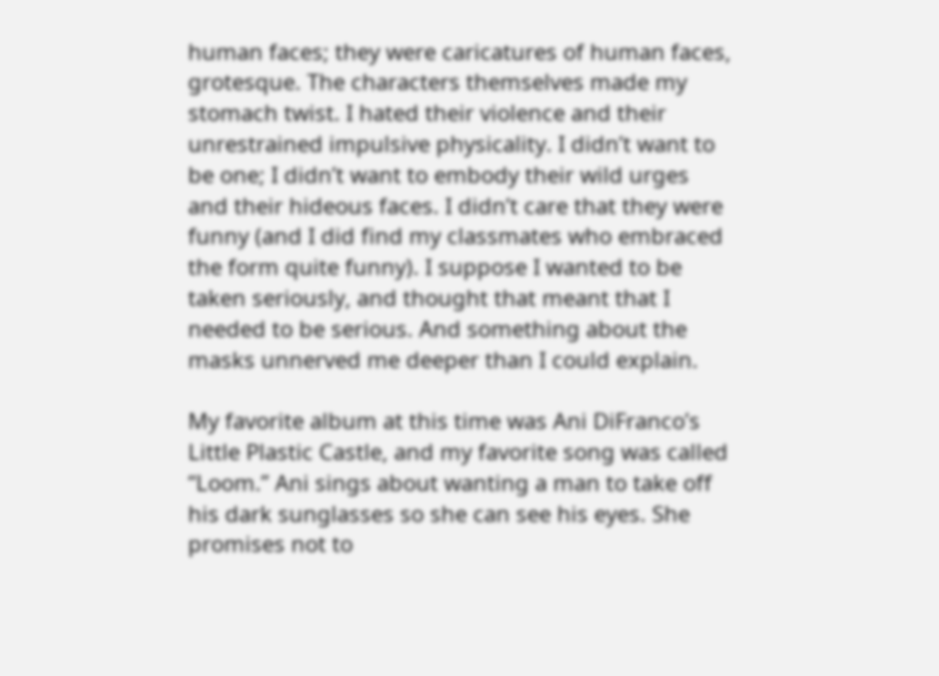human faces; they were caricatures of human faces, grotesque. The characters themselves made my stomach twist. I hated their violence and their unrestrained impulsive physicality. I didn’t want to be one; I didn’t want to embody their wild urges and their hideous faces. I didn’t care that they were funny (and I did find my classmates who embraced the form quite funny). I suppose I wanted to be taken seriously, and thought that meant that I needed to be serious. And something about the masks unnerved me deeper than I could explain.

My favorite album at this time was Ani DiFranco’s Little Plastic Castle, and my favorite song was called “Loom.” Ani sings about wanting a man to take off his dark sunglasses so she can see his eyes. She promises not to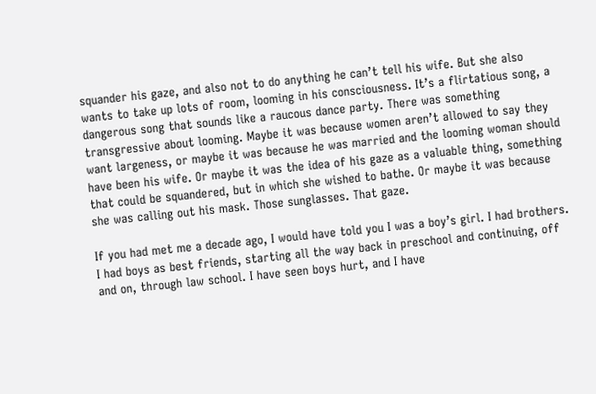squander his gaze, and also not to do anything he can’t tell his wife. But she also wants to take up lots of room, looming in his consciousness. It’s a flirtatious song, a dangerous song that sounds like a raucous dance party. There was something transgressive about looming. Maybe it was because women aren’t allowed to say they want largeness, or maybe it was because he was married and the looming woman should have been his wife. Or maybe it was the idea of his gaze as a valuable thing, something that could be squandered, but in which she wished to bathe. Or maybe it was because she was calling out his mask. Those sunglasses. That gaze.

If you had met me a decade ago, I would have told you I was a boy’s girl. I had brothers. I had boys as best friends, starting all the way back in preschool and continuing, off and on, through law school. I have seen boys hurt, and I have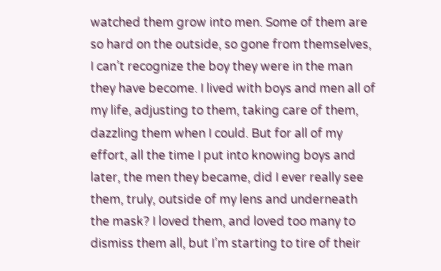watched them grow into men. Some of them are so hard on the outside, so gone from themselves, I can’t recognize the boy they were in the man they have become. I lived with boys and men all of my life, adjusting to them, taking care of them, dazzling them when I could. But for all of my effort, all the time I put into knowing boys and later, the men they became, did I ever really see them, truly, outside of my lens and underneath the mask? I loved them, and loved too many to dismiss them all, but I’m starting to tire of their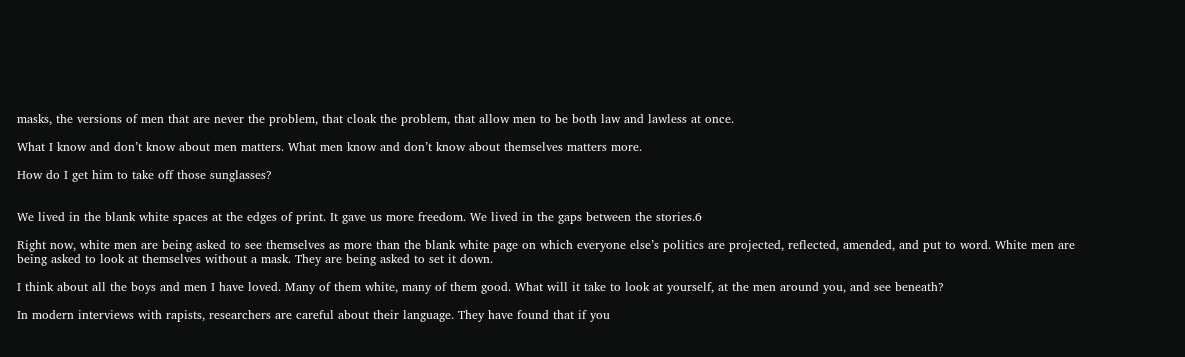masks, the versions of men that are never the problem, that cloak the problem, that allow men to be both law and lawless at once.

What I know and don’t know about men matters. What men know and don’t know about themselves matters more.

How do I get him to take off those sunglasses?


We lived in the blank white spaces at the edges of print. It gave us more freedom. We lived in the gaps between the stories.6

Right now, white men are being asked to see themselves as more than the blank white page on which everyone else’s politics are projected, reflected, amended, and put to word. White men are being asked to look at themselves without a mask. They are being asked to set it down.

I think about all the boys and men I have loved. Many of them white, many of them good. What will it take to look at yourself, at the men around you, and see beneath?

In modern interviews with rapists, researchers are careful about their language. They have found that if you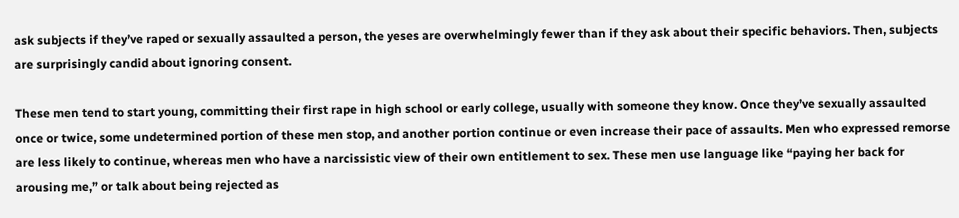ask subjects if they’ve raped or sexually assaulted a person, the yeses are overwhelmingly fewer than if they ask about their specific behaviors. Then, subjects are surprisingly candid about ignoring consent.

These men tend to start young, committing their first rape in high school or early college, usually with someone they know. Once they’ve sexually assaulted once or twice, some undetermined portion of these men stop, and another portion continue or even increase their pace of assaults. Men who expressed remorse are less likely to continue, whereas men who have a narcissistic view of their own entitlement to sex. These men use language like “paying her back for arousing me,” or talk about being rejected as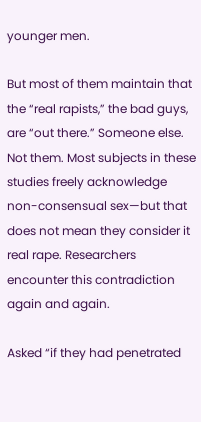younger men.

But most of them maintain that the “real rapists,” the bad guys, are “out there.” Someone else. Not them. Most subjects in these studies freely acknowledge non-consensual sex—but that does not mean they consider it real rape. Researchers encounter this contradiction again and again.

Asked “if they had penetrated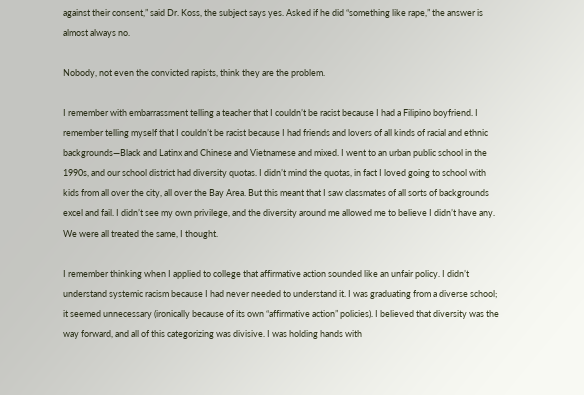against their consent,” said Dr. Koss, the subject says yes. Asked if he did “something like rape,” the answer is almost always no.

Nobody, not even the convicted rapists, think they are the problem.

I remember with embarrassment telling a teacher that I couldn’t be racist because I had a Filipino boyfriend. I remember telling myself that I couldn’t be racist because I had friends and lovers of all kinds of racial and ethnic backgrounds—Black and Latinx and Chinese and Vietnamese and mixed. I went to an urban public school in the 1990s, and our school district had diversity quotas. I didn’t mind the quotas, in fact I loved going to school with kids from all over the city, all over the Bay Area. But this meant that I saw classmates of all sorts of backgrounds excel and fail. I didn’t see my own privilege, and the diversity around me allowed me to believe I didn’t have any. We were all treated the same, I thought.

I remember thinking when I applied to college that affirmative action sounded like an unfair policy. I didn’t understand systemic racism because I had never needed to understand it. I was graduating from a diverse school; it seemed unnecessary (ironically because of its own “affirmative action” policies). I believed that diversity was the way forward, and all of this categorizing was divisive. I was holding hands with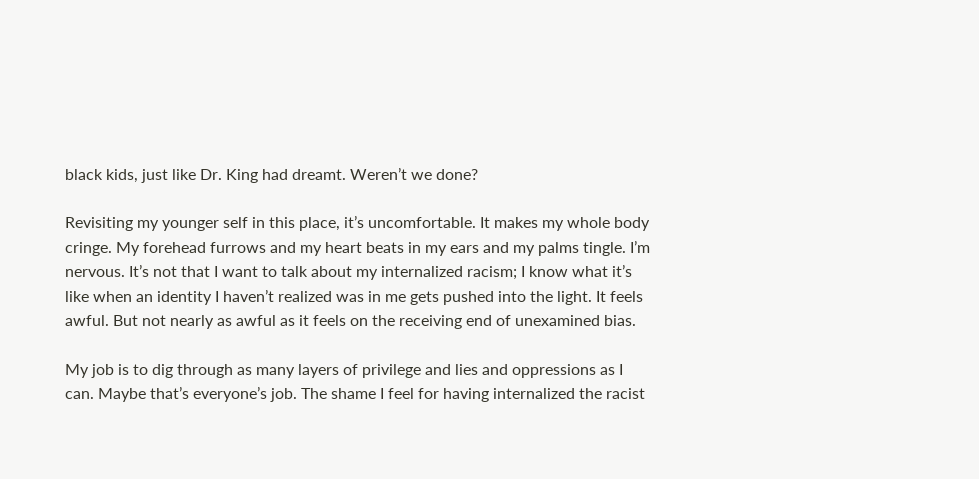black kids, just like Dr. King had dreamt. Weren’t we done?

Revisiting my younger self in this place, it’s uncomfortable. It makes my whole body cringe. My forehead furrows and my heart beats in my ears and my palms tingle. I’m nervous. It’s not that I want to talk about my internalized racism; I know what it’s like when an identity I haven’t realized was in me gets pushed into the light. It feels awful. But not nearly as awful as it feels on the receiving end of unexamined bias.

My job is to dig through as many layers of privilege and lies and oppressions as I can. Maybe that’s everyone’s job. The shame I feel for having internalized the racist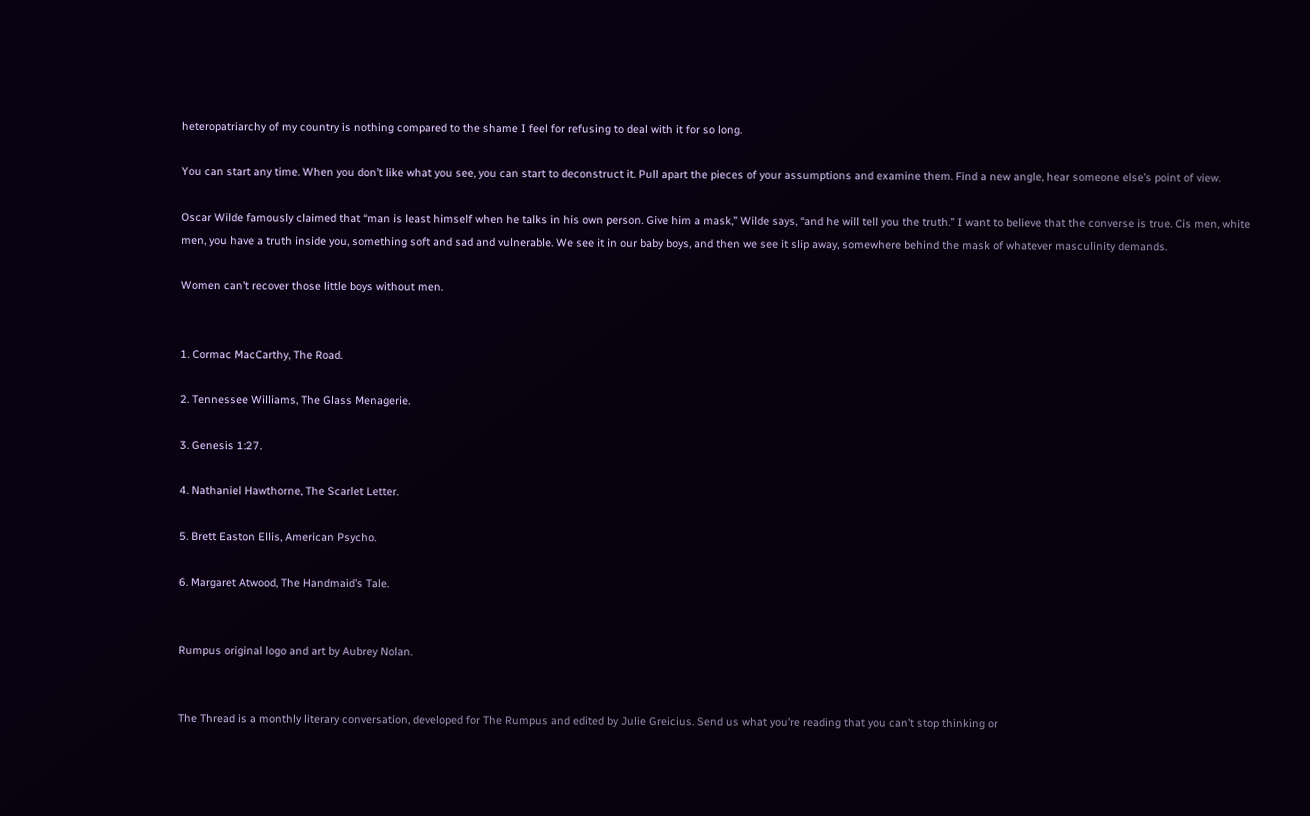heteropatriarchy of my country is nothing compared to the shame I feel for refusing to deal with it for so long.

You can start any time. When you don’t like what you see, you can start to deconstruct it. Pull apart the pieces of your assumptions and examine them. Find a new angle, hear someone else’s point of view.

Oscar Wilde famously claimed that “man is least himself when he talks in his own person. Give him a mask,” Wilde says, “and he will tell you the truth.” I want to believe that the converse is true. Cis men, white men, you have a truth inside you, something soft and sad and vulnerable. We see it in our baby boys, and then we see it slip away, somewhere behind the mask of whatever masculinity demands.

Women can’t recover those little boys without men.


1. Cormac MacCarthy, The Road.

2. Tennessee Williams, The Glass Menagerie.

3. Genesis 1:27.

4. Nathaniel Hawthorne, The Scarlet Letter.

5. Brett Easton Ellis, American Psycho.

6. Margaret Atwood, The Handmaid’s Tale.


Rumpus original logo and art by Aubrey Nolan.


The Thread is a monthly literary conversation, developed for The Rumpus and edited by Julie Greicius. Send us what you’re reading that you can’t stop thinking or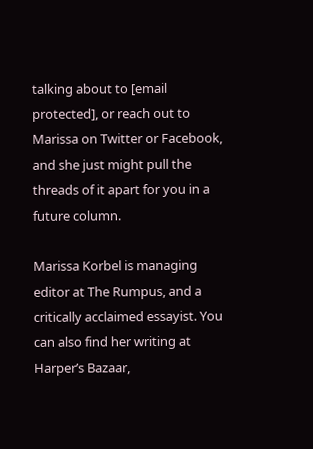talking about to [email protected], or reach out to Marissa on Twitter or Facebook, and she just might pull the threads of it apart for you in a future column.

Marissa Korbel is managing editor at The Rumpus, and a critically acclaimed essayist. You can also find her writing at Harper’s Bazaar,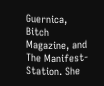Guernica, Bitch Magazine, and The Manifest-Station. She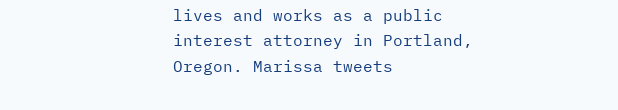lives and works as a public interest attorney in Portland, Oregon. Marissa tweets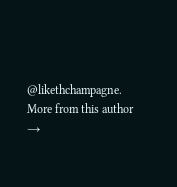@likethchampagne. More from this author →